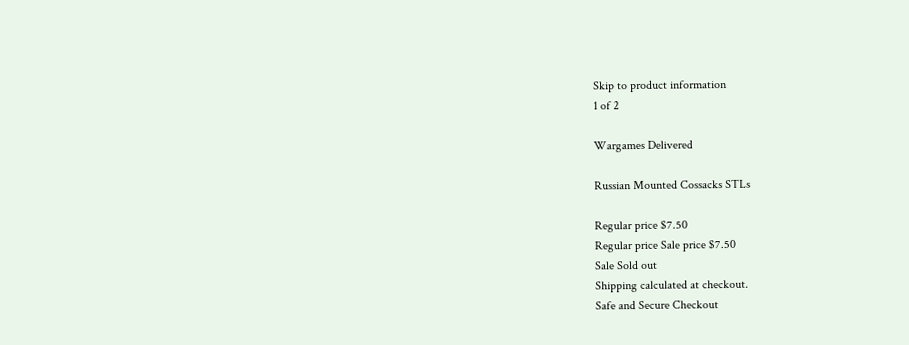Skip to product information
1 of 2

Wargames Delivered

Russian Mounted Cossacks STLs

Regular price $7.50
Regular price Sale price $7.50
Sale Sold out
Shipping calculated at checkout.
Safe and Secure Checkout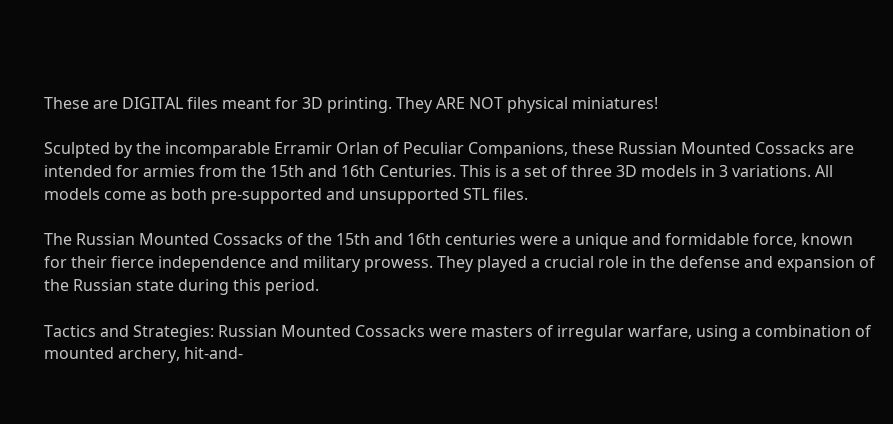These are DIGITAL files meant for 3D printing. They ARE NOT physical miniatures!

Sculpted by the incomparable Erramir Orlan of Peculiar Companions, these Russian Mounted Cossacks are intended for armies from the 15th and 16th Centuries. This is a set of three 3D models in 3 variations. All models come as both pre-supported and unsupported STL files.

The Russian Mounted Cossacks of the 15th and 16th centuries were a unique and formidable force, known for their fierce independence and military prowess. They played a crucial role in the defense and expansion of the Russian state during this period.

Tactics and Strategies: Russian Mounted Cossacks were masters of irregular warfare, using a combination of mounted archery, hit-and-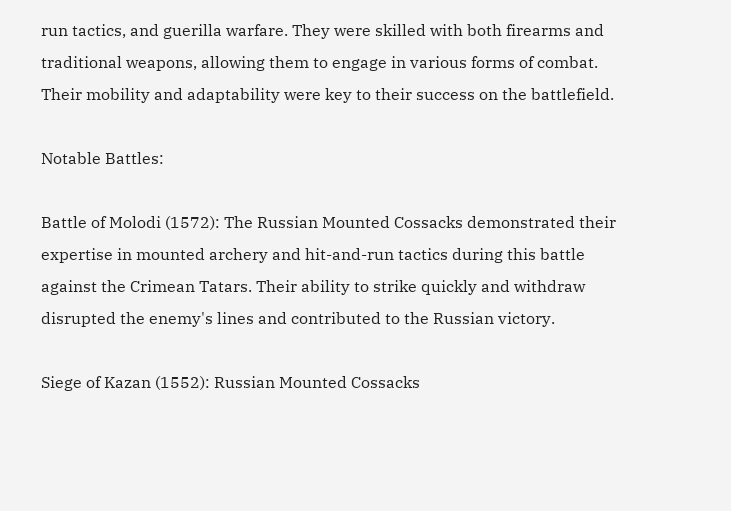run tactics, and guerilla warfare. They were skilled with both firearms and traditional weapons, allowing them to engage in various forms of combat. Their mobility and adaptability were key to their success on the battlefield.

Notable Battles:

Battle of Molodi (1572): The Russian Mounted Cossacks demonstrated their expertise in mounted archery and hit-and-run tactics during this battle against the Crimean Tatars. Their ability to strike quickly and withdraw disrupted the enemy's lines and contributed to the Russian victory.

Siege of Kazan (1552): Russian Mounted Cossacks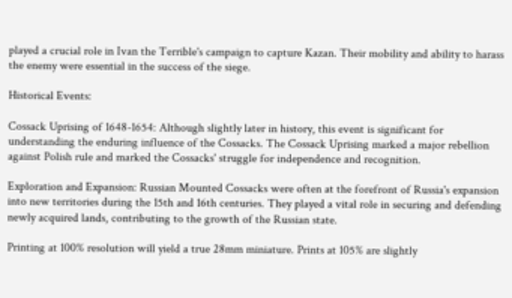played a crucial role in Ivan the Terrible's campaign to capture Kazan. Their mobility and ability to harass the enemy were essential in the success of the siege.

Historical Events:

Cossack Uprising of 1648-1654: Although slightly later in history, this event is significant for understanding the enduring influence of the Cossacks. The Cossack Uprising marked a major rebellion against Polish rule and marked the Cossacks' struggle for independence and recognition.

Exploration and Expansion: Russian Mounted Cossacks were often at the forefront of Russia's expansion into new territories during the 15th and 16th centuries. They played a vital role in securing and defending newly acquired lands, contributing to the growth of the Russian state.

Printing at 100% resolution will yield a true 28mm miniature. Prints at 105% are slightly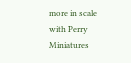more in scale with Perry Miniatures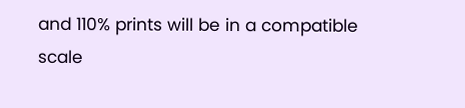and 110% prints will be in a compatible scale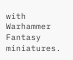with Warhammer Fantasy miniatures.